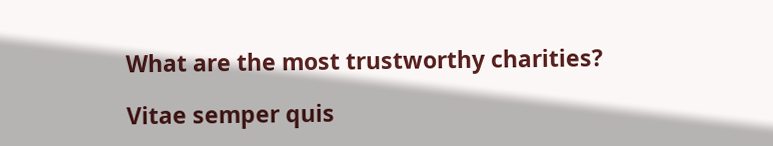What are the most trustworthy charities?

Vitae semper quis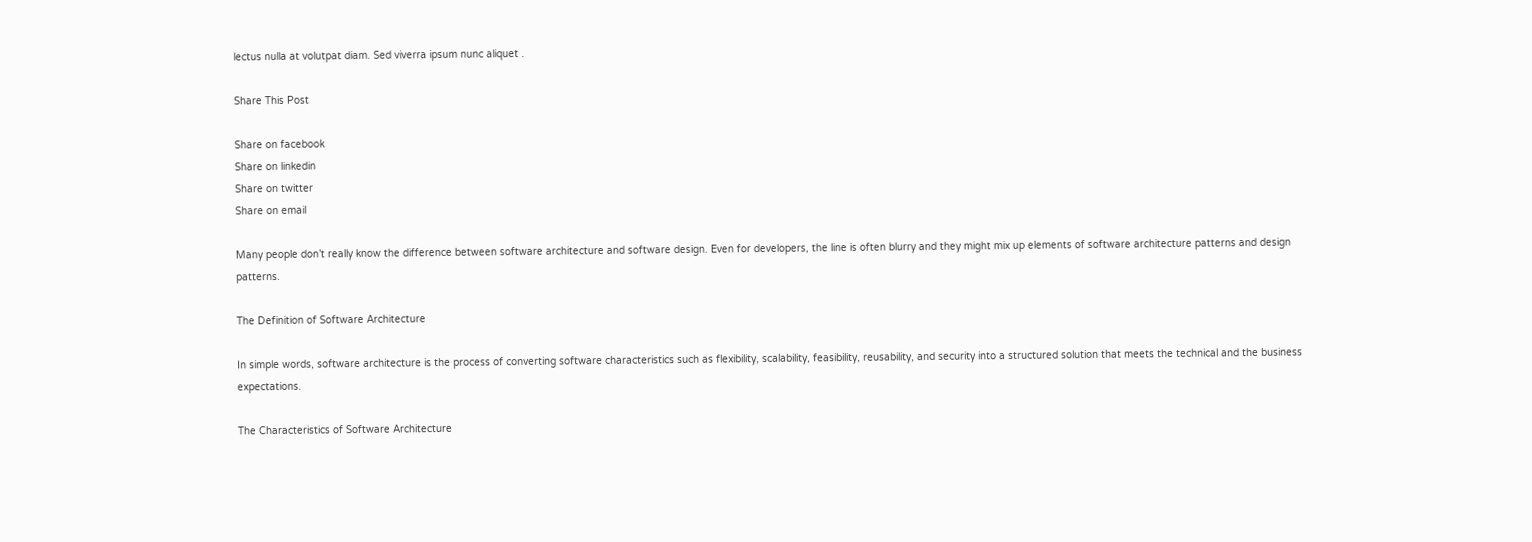lectus nulla at volutpat diam. Sed viverra ipsum nunc aliquet .

Share This Post

Share on facebook
Share on linkedin
Share on twitter
Share on email

Many people don’t really know the difference between software architecture and software design. Even for developers, the line is often blurry and they might mix up elements of software architecture patterns and design patterns.

The Definition of Software Architecture

In simple words, software architecture is the process of converting software characteristics such as flexibility, scalability, feasibility, reusability, and security into a structured solution that meets the technical and the business expectations.

The Characteristics of Software Architecture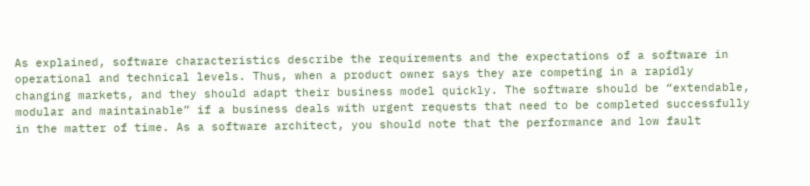As explained, software characteristics describe the requirements and the expectations of a software in operational and technical levels. Thus, when a product owner says they are competing in a rapidly changing markets, and they should adapt their business model quickly. The software should be “extendable, modular and maintainable” if a business deals with urgent requests that need to be completed successfully in the matter of time. As a software architect, you should note that the performance and low fault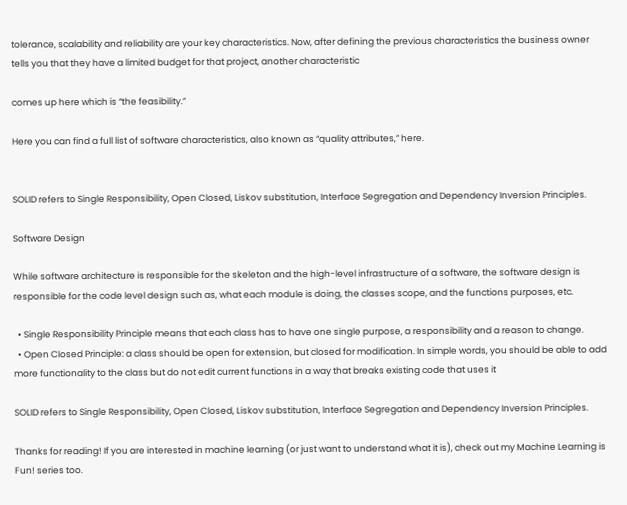tolerance, scalability and reliability are your key characteristics. Now, after defining the previous characteristics the business owner tells you that they have a limited budget for that project, another characteristic

comes up here which is “the feasibility.”

Here you can find a full list of software characteristics, also known as “quality attributes,” here.


SOLID refers to Single Responsibility, Open Closed, Liskov substitution, Interface Segregation and Dependency Inversion Principles.

Software Design

While software architecture is responsible for the skeleton and the high-level infrastructure of a software, the software design is responsible for the code level design such as, what each module is doing, the classes scope, and the functions purposes, etc.

  • Single Responsibility Principle means that each class has to have one single purpose, a responsibility and a reason to change.
  • Open Closed Principle: a class should be open for extension, but closed for modification. In simple words, you should be able to add more functionality to the class but do not edit current functions in a way that breaks existing code that uses it

SOLID refers to Single Responsibility, Open Closed, Liskov substitution, Interface Segregation and Dependency Inversion Principles.

Thanks for reading! If you are interested in machine learning (or just want to understand what it is), check out my Machine Learning is Fun! series too.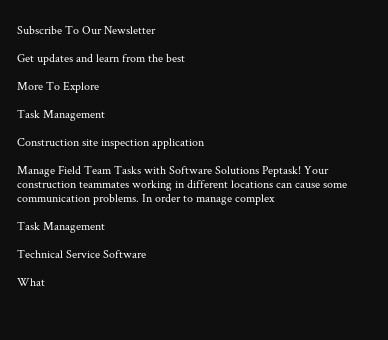Subscribe To Our Newsletter

Get updates and learn from the best

More To Explore

Task Management

Construction site inspection application

Manage Field Team Tasks with Software Solutions Peptask! Your construction teammates working in different locations can cause some communication problems. In order to manage complex

Task Management

Technical Service Software

What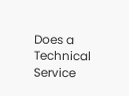Does a Technical Service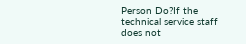Person Do?If the technical service staff does not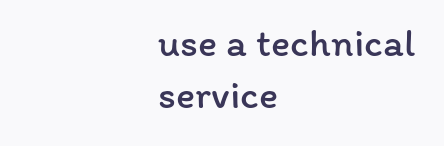use a technical service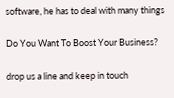software, he has to deal with many things

Do You Want To Boost Your Business?

drop us a line and keep in touch